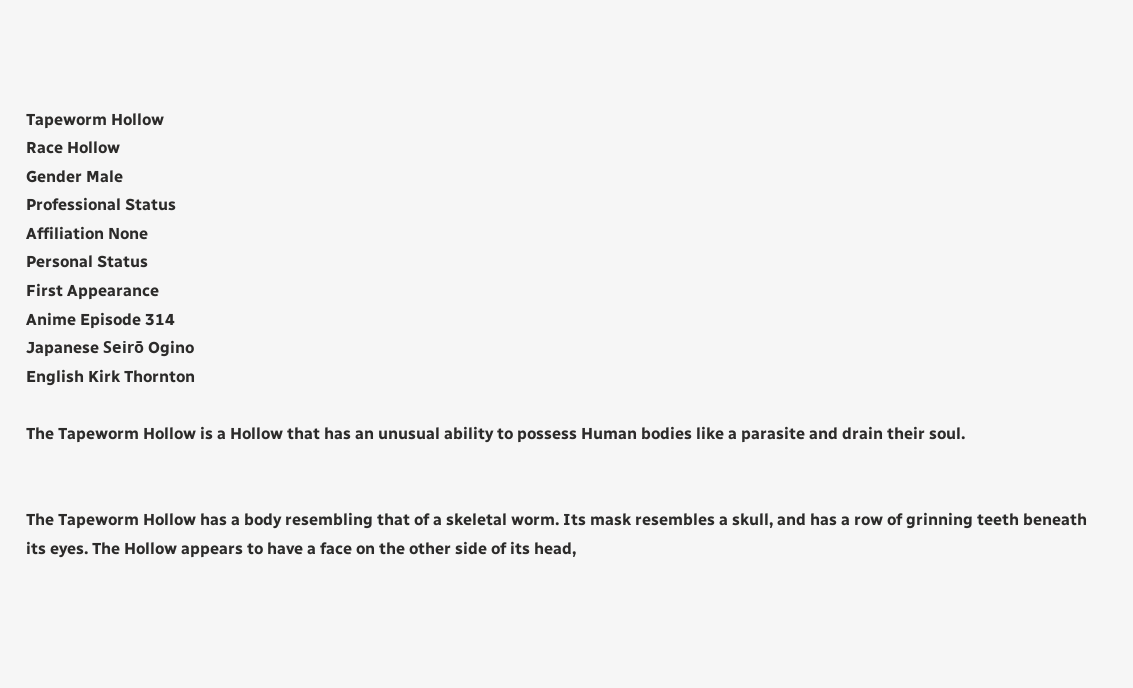Tapeworm Hollow
Race Hollow
Gender Male
Professional Status
Affiliation None
Personal Status
First Appearance
Anime Episode 314
Japanese Seirō Ogino
English Kirk Thornton

The Tapeworm Hollow is a Hollow that has an unusual ability to possess Human bodies like a parasite and drain their soul.


The Tapeworm Hollow has a body resembling that of a skeletal worm. Its mask resembles a skull, and has a row of grinning teeth beneath its eyes. The Hollow appears to have a face on the other side of its head,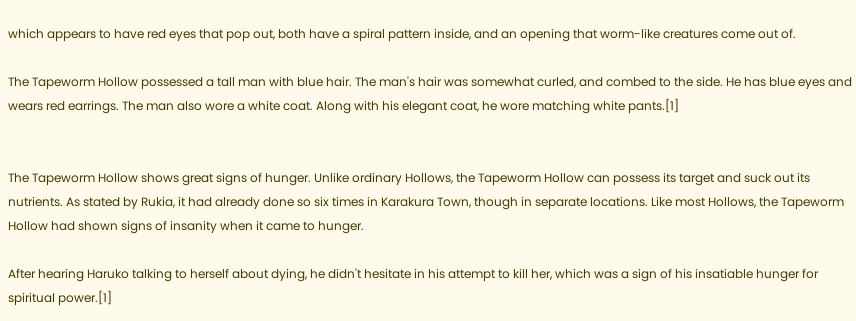which appears to have red eyes that pop out, both have a spiral pattern inside, and an opening that worm-like creatures come out of.

The Tapeworm Hollow possessed a tall man with blue hair. The man's hair was somewhat curled, and combed to the side. He has blue eyes and wears red earrings. The man also wore a white coat. Along with his elegant coat, he wore matching white pants.[1]


The Tapeworm Hollow shows great signs of hunger. Unlike ordinary Hollows, the Tapeworm Hollow can possess its target and suck out its nutrients. As stated by Rukia, it had already done so six times in Karakura Town, though in separate locations. Like most Hollows, the Tapeworm Hollow had shown signs of insanity when it came to hunger.

After hearing Haruko talking to herself about dying, he didn't hesitate in his attempt to kill her, which was a sign of his insatiable hunger for spiritual power.[1]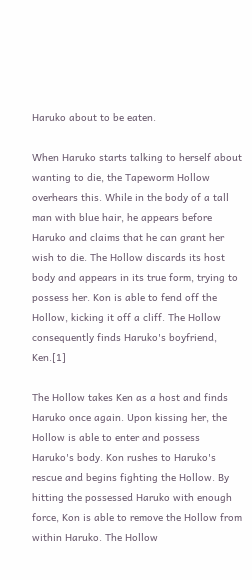Haruko about to be eaten.

When Haruko starts talking to herself about wanting to die, the Tapeworm Hollow overhears this. While in the body of a tall man with blue hair, he appears before Haruko and claims that he can grant her wish to die. The Hollow discards its host body and appears in its true form, trying to possess her. Kon is able to fend off the Hollow, kicking it off a cliff. The Hollow consequently finds Haruko's boyfriend, Ken.[1]

The Hollow takes Ken as a host and finds Haruko once again. Upon kissing her, the Hollow is able to enter and possess Haruko's body. Kon rushes to Haruko's rescue and begins fighting the Hollow. By hitting the possessed Haruko with enough force, Kon is able to remove the Hollow from within Haruko. The Hollow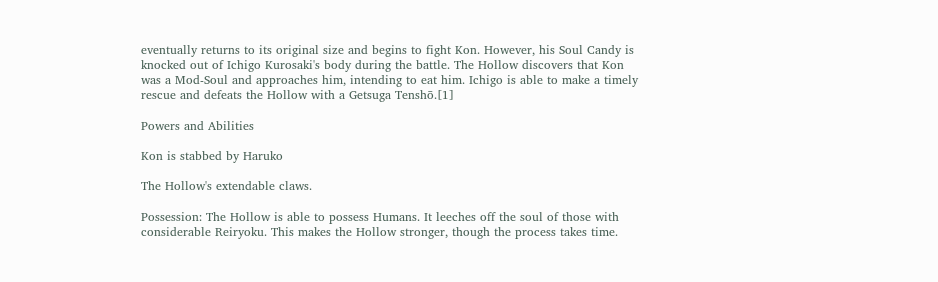eventually returns to its original size and begins to fight Kon. However, his Soul Candy is knocked out of Ichigo Kurosaki's body during the battle. The Hollow discovers that Kon was a Mod-Soul and approaches him, intending to eat him. Ichigo is able to make a timely rescue and defeats the Hollow with a Getsuga Tenshō.[1]

Powers and Abilities

Kon is stabbed by Haruko

The Hollow's extendable claws.

Possession: The Hollow is able to possess Humans. It leeches off the soul of those with considerable Reiryoku. This makes the Hollow stronger, though the process takes time.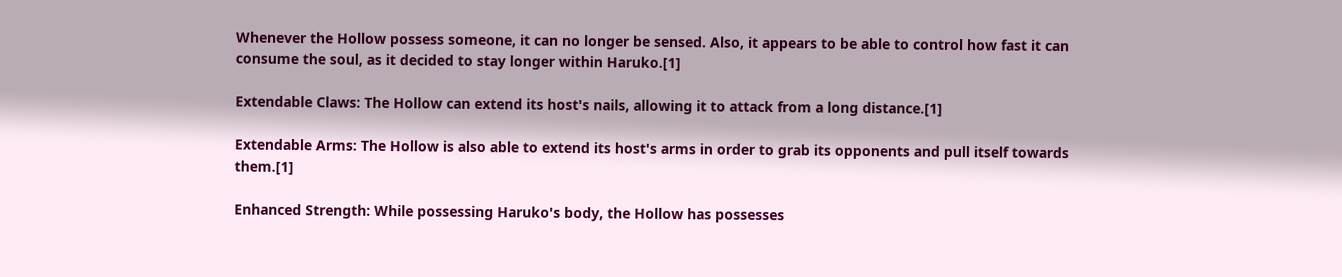Whenever the Hollow possess someone, it can no longer be sensed. Also, it appears to be able to control how fast it can consume the soul, as it decided to stay longer within Haruko.[1]

Extendable Claws: The Hollow can extend its host's nails, allowing it to attack from a long distance.[1]

Extendable Arms: The Hollow is also able to extend its host's arms in order to grab its opponents and pull itself towards them.[1]

Enhanced Strength: While possessing Haruko's body, the Hollow has possesses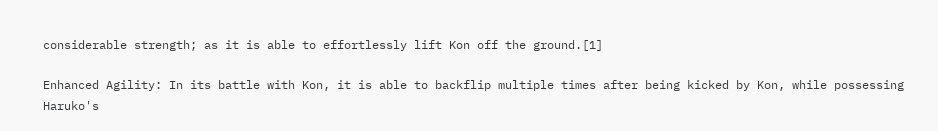considerable strength; as it is able to effortlessly lift Kon off the ground.[1]

Enhanced Agility: In its battle with Kon, it is able to backflip multiple times after being kicked by Kon, while possessing Haruko's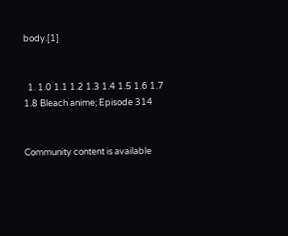body.[1]


  1. 1.0 1.1 1.2 1.3 1.4 1.5 1.6 1.7 1.8 Bleach anime; Episode 314


Community content is available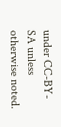under CC-BY-SA unless otherwise noted.